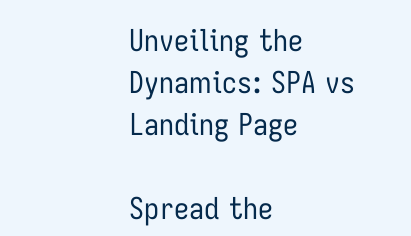Unveiling the Dynamics: SPA vs Landing Page

Spread the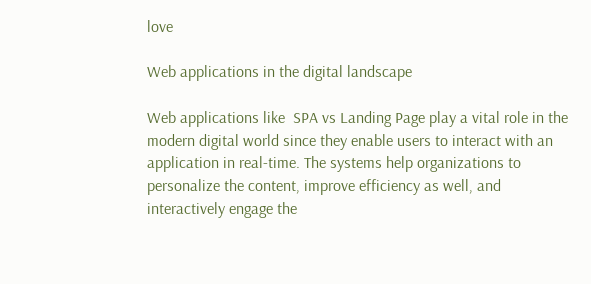love

Web applications in the digital landscape

Web applications like  SPA vs Landing Page play a vital role in the modern digital world since they enable users to interact with an application in real-time. The systems help organizations to personalize the content, improve efficiency as well, and interactively engage the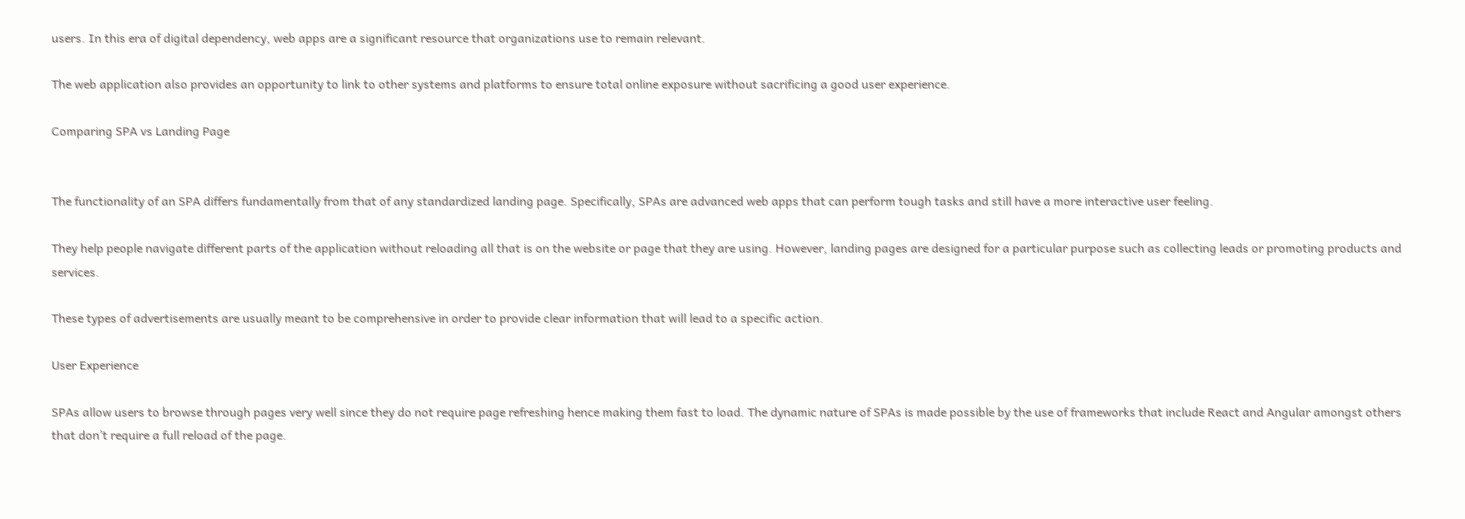users. In this era of digital dependency, web apps are a significant resource that organizations use to remain relevant.

The web application also provides an opportunity to link to other systems and platforms to ensure total online exposure without sacrificing a good user experience.

Comparing SPA vs Landing Page


The functionality of an SPA differs fundamentally from that of any standardized landing page. Specifically, SPAs are advanced web apps that can perform tough tasks and still have a more interactive user feeling.

They help people navigate different parts of the application without reloading all that is on the website or page that they are using. However, landing pages are designed for a particular purpose such as collecting leads or promoting products and services.

These types of advertisements are usually meant to be comprehensive in order to provide clear information that will lead to a specific action.

User Experience

SPAs allow users to browse through pages very well since they do not require page refreshing hence making them fast to load. The dynamic nature of SPAs is made possible by the use of frameworks that include React and Angular amongst others that don’t require a full reload of the page.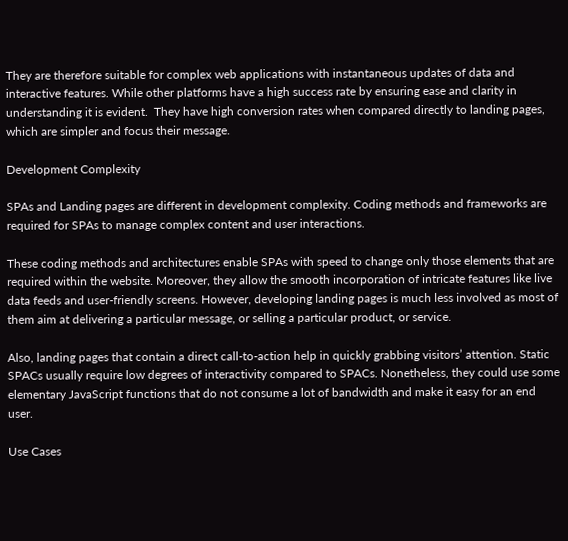They are therefore suitable for complex web applications with instantaneous updates of data and interactive features. While other platforms have a high success rate by ensuring ease and clarity in understanding it is evident.  They have high conversion rates when compared directly to landing pages, which are simpler and focus their message.

Development Complexity

SPAs and Landing pages are different in development complexity. Coding methods and frameworks are  required for SPAs to manage complex content and user interactions.

These coding methods and architectures enable SPAs with speed to change only those elements that are required within the website. Moreover, they allow the smooth incorporation of intricate features like live data feeds and user-friendly screens. However, developing landing pages is much less involved as most of them aim at delivering a particular message, or selling a particular product, or service.

Also, landing pages that contain a direct call-to-action help in quickly grabbing visitors’ attention. Static SPACs usually require low degrees of interactivity compared to SPACs. Nonetheless, they could use some elementary JavaScript functions that do not consume a lot of bandwidth and make it easy for an end user.

Use Cases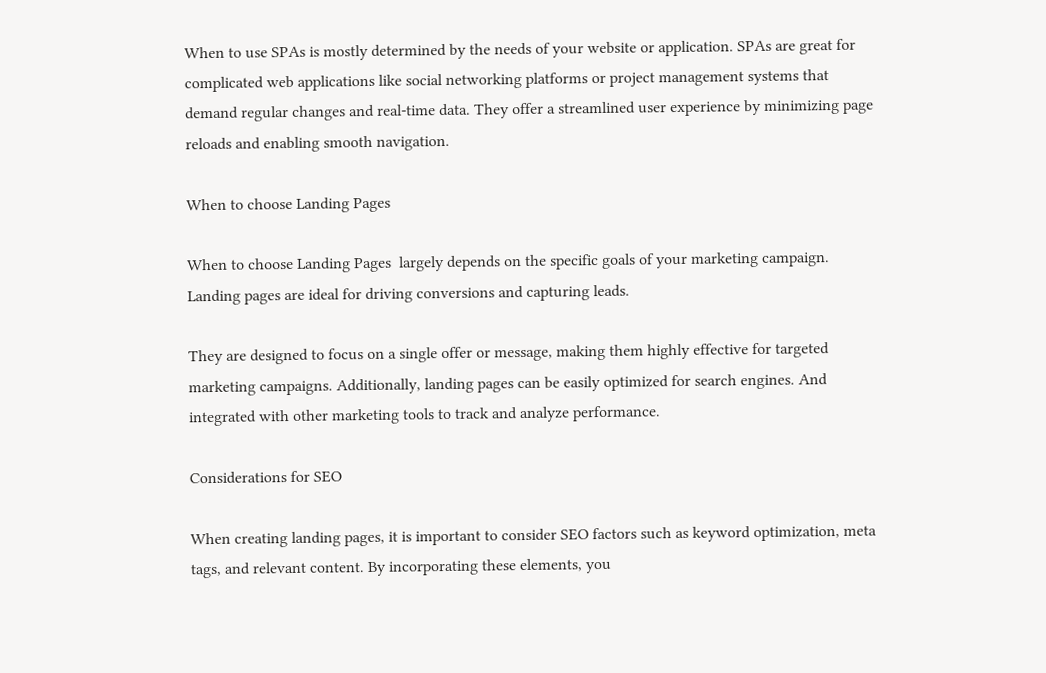When to use SPAs is mostly determined by the needs of your website or application. SPAs are great for complicated web applications like social networking platforms or project management systems that demand regular changes and real-time data. They offer a streamlined user experience by minimizing page reloads and enabling smooth navigation.

When to choose Landing Pages

When to choose Landing Pages  largely depends on the specific goals of your marketing campaign. Landing pages are ideal for driving conversions and capturing leads.

They are designed to focus on a single offer or message, making them highly effective for targeted marketing campaigns. Additionally, landing pages can be easily optimized for search engines. And integrated with other marketing tools to track and analyze performance.

Considerations for SEO

When creating landing pages, it is important to consider SEO factors such as keyword optimization, meta tags, and relevant content. By incorporating these elements, you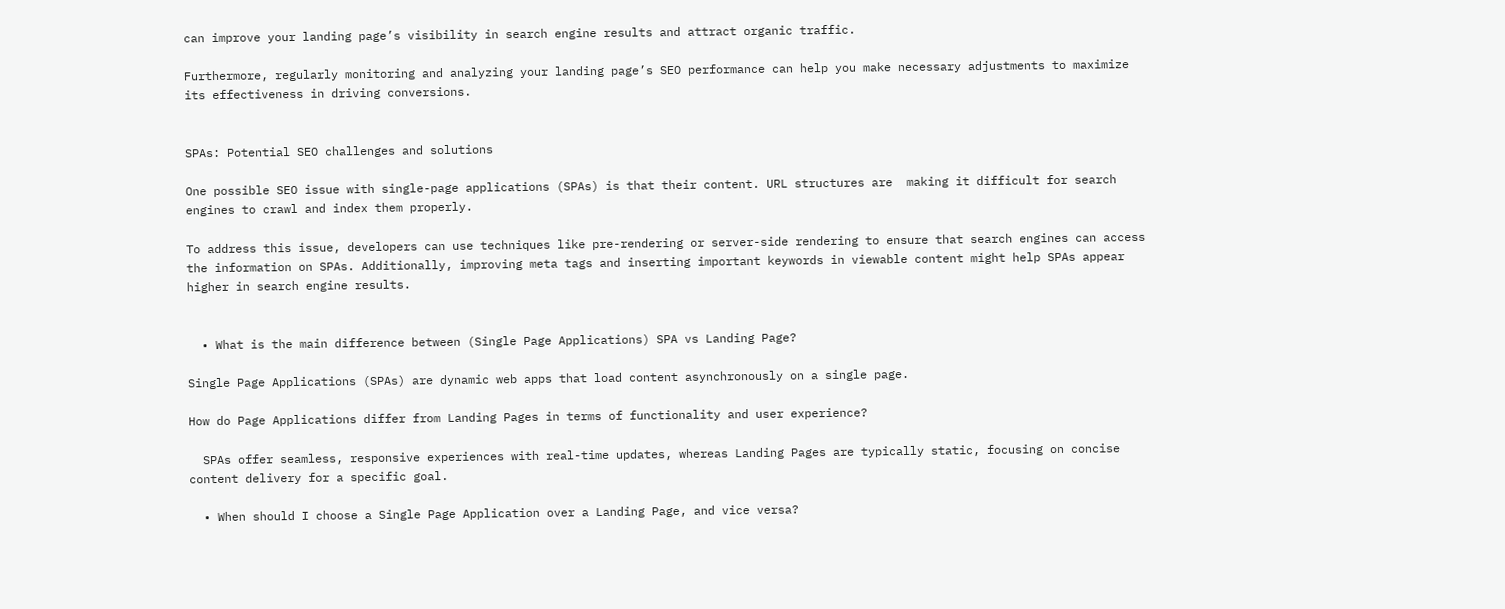can improve your landing page’s visibility in search engine results and attract organic traffic.

Furthermore, regularly monitoring and analyzing your landing page’s SEO performance can help you make necessary adjustments to maximize its effectiveness in driving conversions.


SPAs: Potential SEO challenges and solutions

One possible SEO issue with single-page applications (SPAs) is that their content. URL structures are  making it difficult for search engines to crawl and index them properly.

To address this issue, developers can use techniques like pre-rendering or server-side rendering to ensure that search engines can access the information on SPAs. Additionally, improving meta tags and inserting important keywords in viewable content might help SPAs appear higher in search engine results.


  • What is the main difference between (Single Page Applications) SPA vs Landing Page?

Single Page Applications (SPAs) are dynamic web apps that load content asynchronously on a single page.

How do Page Applications differ from Landing Pages in terms of functionality and user experience?

  SPAs offer seamless, responsive experiences with real-time updates, whereas Landing Pages are typically static, focusing on concise content delivery for a specific goal.

  • When should I choose a Single Page Application over a Landing Page, and vice versa?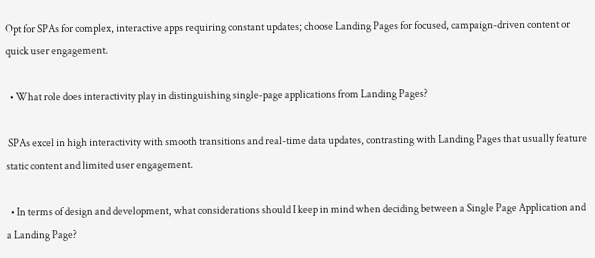Opt for SPAs for complex, interactive apps requiring constant updates; choose Landing Pages for focused, campaign-driven content or quick user engagement.

  • What role does interactivity play in distinguishing single-page applications from Landing Pages?

 SPAs excel in high interactivity with smooth transitions and real-time data updates, contrasting with Landing Pages that usually feature static content and limited user engagement.

  • In terms of design and development, what considerations should I keep in mind when deciding between a Single Page Application and a Landing Page?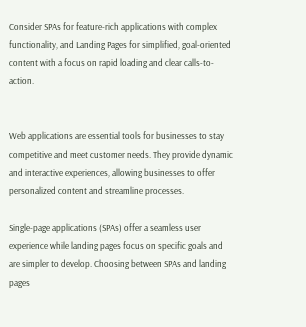Consider SPAs for feature-rich applications with complex functionality, and Landing Pages for simplified, goal-oriented content with a focus on rapid loading and clear calls-to-action.


Web applications are essential tools for businesses to stay competitive and meet customer needs. They provide dynamic and interactive experiences, allowing businesses to offer personalized content and streamline processes.

Single-page applications (SPAs) offer a seamless user experience while landing pages focus on specific goals and are simpler to develop. Choosing between SPAs and landing pages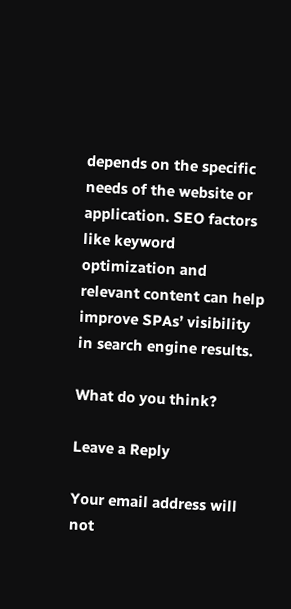depends on the specific needs of the website or application. SEO factors like keyword optimization and relevant content can help improve SPAs’ visibility in search engine results.

What do you think?

Leave a Reply

Your email address will not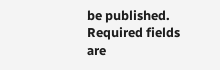be published. Required fields are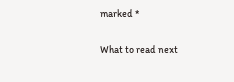marked *

What to read next